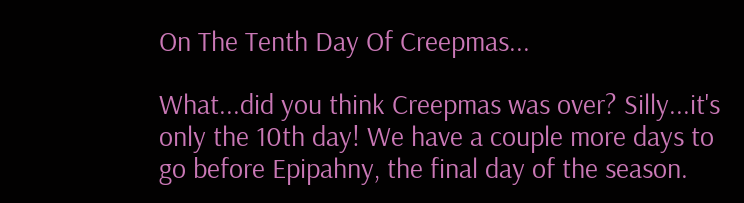On The Tenth Day Of Creepmas...

What...did you think Creepmas was over? Silly...it's only the 10th day! We have a couple more days to go before Epipahny, the final day of the season.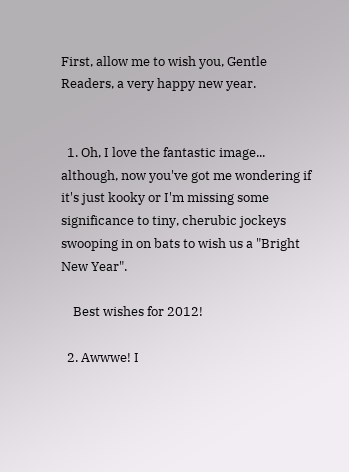First, allow me to wish you, Gentle Readers, a very happy new year.


  1. Oh, I love the fantastic image... although, now you've got me wondering if it's just kooky or I'm missing some significance to tiny, cherubic jockeys swooping in on bats to wish us a "Bright New Year".

    Best wishes for 2012!

  2. Awwwe! I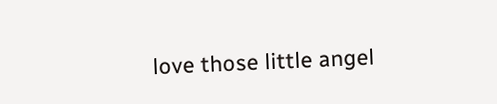love those little angel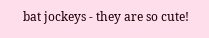bat jockeys - they are so cute!